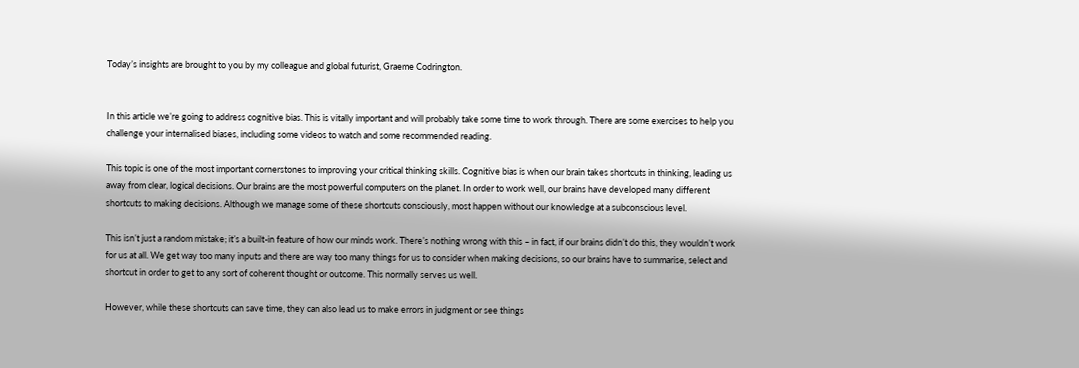Today’s insights are brought to you by my colleague and global futurist, Graeme Codrington.


In this article we’re going to address cognitive bias. This is vitally important and will probably take some time to work through. There are some exercises to help you challenge your internalised biases, including some videos to watch and some recommended reading.

This topic is one of the most important cornerstones to improving your critical thinking skills. Cognitive bias is when our brain takes shortcuts in thinking, leading us away from clear, logical decisions. Our brains are the most powerful computers on the planet. In order to work well, our brains have developed many different shortcuts to making decisions. Although we manage some of these shortcuts consciously, most happen without our knowledge at a subconscious level.

This isn’t just a random mistake; it’s a built-in feature of how our minds work. There’s nothing wrong with this – in fact, if our brains didn’t do this, they wouldn’t work for us at all. We get way too many inputs and there are way too many things for us to consider when making decisions, so our brains have to summarise, select and shortcut in order to get to any sort of coherent thought or outcome. This normally serves us well.

However, while these shortcuts can save time, they can also lead us to make errors in judgment or see things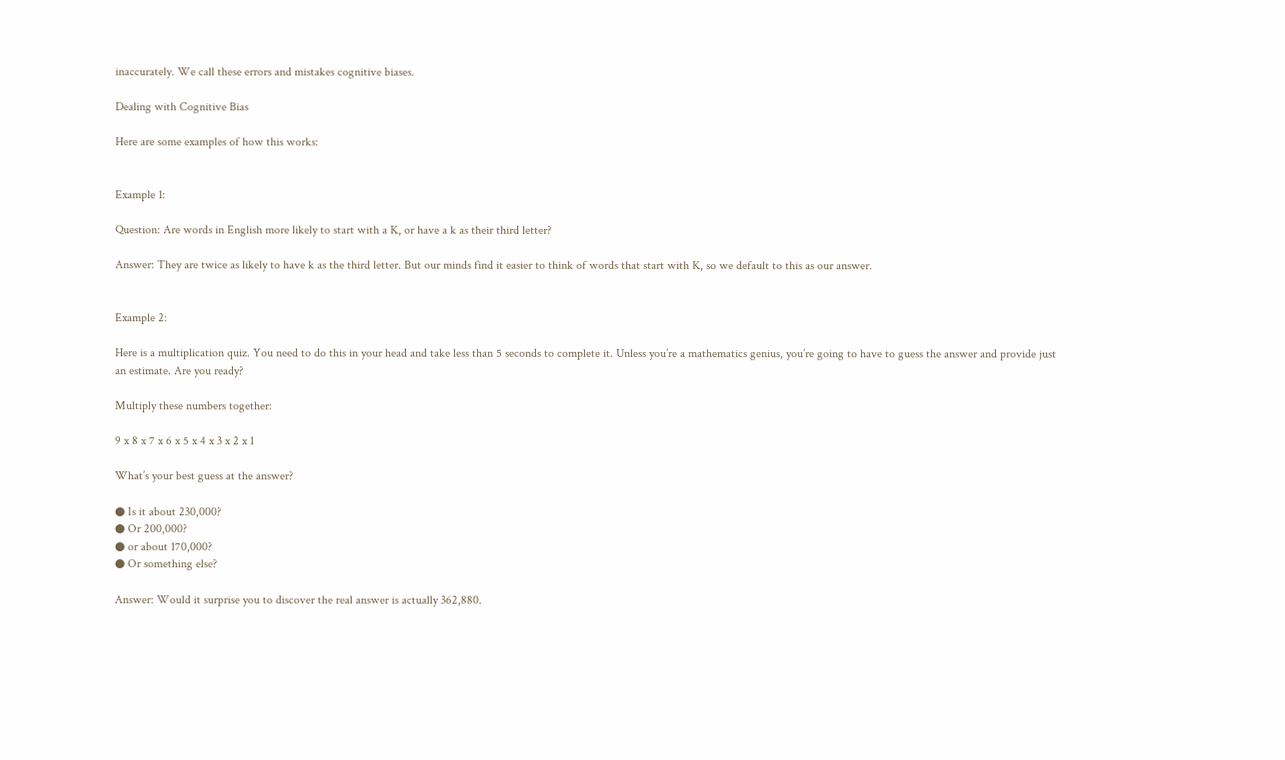inaccurately. We call these errors and mistakes cognitive biases.

Dealing with Cognitive Bias

Here are some examples of how this works:


Example 1:

Question: Are words in English more likely to start with a K, or have a k as their third letter?

Answer: They are twice as likely to have k as the third letter. But our minds find it easier to think of words that start with K, so we default to this as our answer.


Example 2:

Here is a multiplication quiz. You need to do this in your head and take less than 5 seconds to complete it. Unless you’re a mathematics genius, you’re going to have to guess the answer and provide just an estimate. Are you ready?

Multiply these numbers together:

9 x 8 x 7 x 6 x 5 x 4 x 3 x 2 x 1

What’s your best guess at the answer?

● Is it about 230,000?
● Or 200,000?
● or about 170,000?
● Or something else?

Answer: Would it surprise you to discover the real answer is actually 362,880.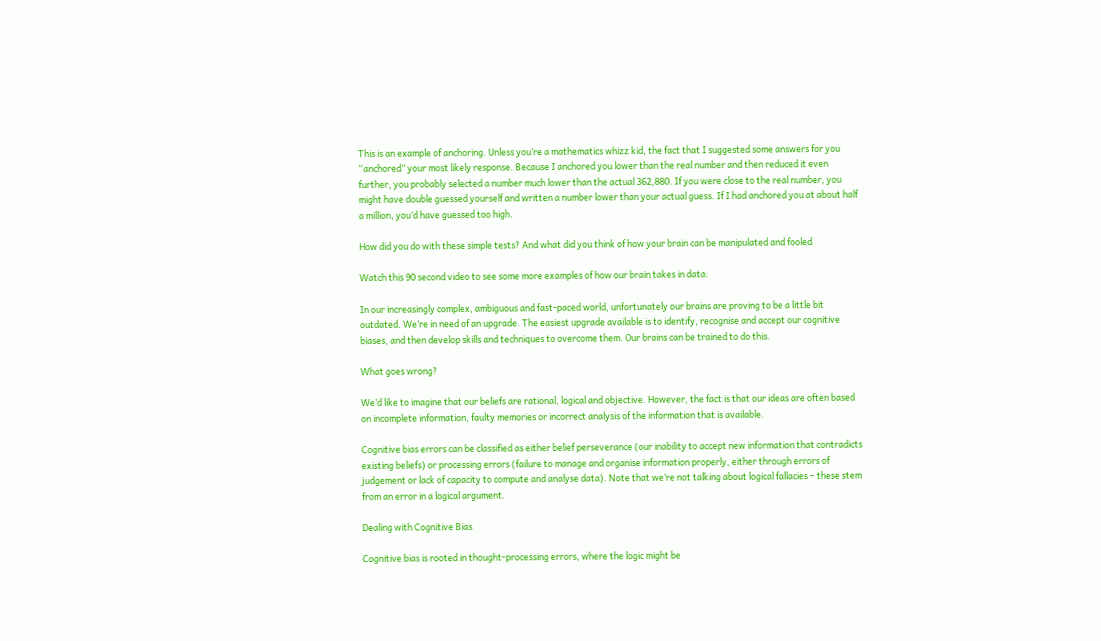This is an example of anchoring. Unless you’re a mathematics whizz kid, the fact that I suggested some answers for you “anchored” your most likely response. Because I anchored you lower than the real number and then reduced it even further, you probably selected a number much lower than the actual 362,880. If you were close to the real number, you might have double guessed yourself and written a number lower than your actual guess. If I had anchored you at about half a million, you’d have guessed too high.

How did you do with these simple tests? And what did you think of how your brain can be manipulated and fooled

Watch this 90 second video to see some more examples of how our brain takes in data:

In our increasingly complex, ambiguous and fast-paced world, unfortunately our brains are proving to be a little bit outdated. We’re in need of an upgrade. The easiest upgrade available is to identify, recognise and accept our cognitive biases, and then develop skills and techniques to overcome them. Our brains can be trained to do this.

What goes wrong?

We’d like to imagine that our beliefs are rational, logical and objective. However, the fact is that our ideas are often based on incomplete information, faulty memories or incorrect analysis of the information that is available.

Cognitive bias errors can be classified as either belief perseverance (our inability to accept new information that contradicts existing beliefs) or processing errors (failure to manage and organise information properly, either through errors of judgement or lack of capacity to compute and analyse data). Note that we’re not talking about logical fallacies – these stem from an error in a logical argument.

Dealing with Cognitive Bias

Cognitive bias is rooted in thought-processing errors, where the logic might be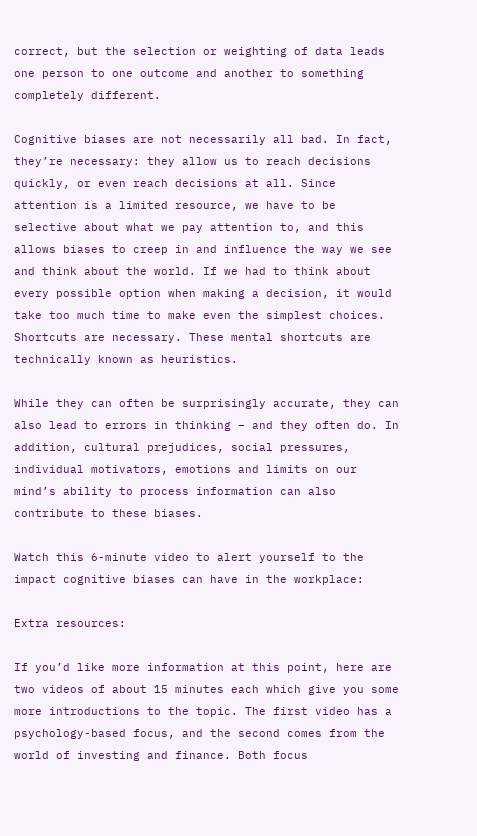correct, but the selection or weighting of data leads one person to one outcome and another to something completely different.

Cognitive biases are not necessarily all bad. In fact, they’re necessary: they allow us to reach decisions quickly, or even reach decisions at all. Since attention is a limited resource, we have to be selective about what we pay attention to, and this allows biases to creep in and influence the way we see and think about the world. If we had to think about every possible option when making a decision, it would take too much time to make even the simplest choices. Shortcuts are necessary. These mental shortcuts are technically known as heuristics.

While they can often be surprisingly accurate, they can also lead to errors in thinking – and they often do. In addition, cultural prejudices, social pressures, individual motivators, emotions and limits on our mind’s ability to process information can also contribute to these biases.

Watch this 6-minute video to alert yourself to the impact cognitive biases can have in the workplace:

Extra resources:

If you’d like more information at this point, here are two videos of about 15 minutes each which give you some more introductions to the topic. The first video has a psychology-based focus, and the second comes from the world of investing and finance. Both focus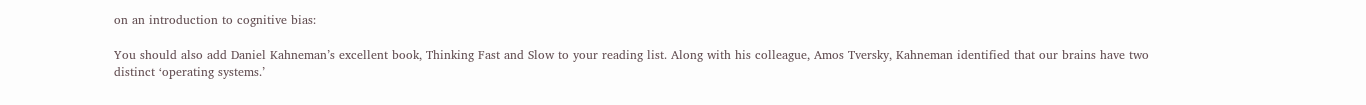on an introduction to cognitive bias:

You should also add Daniel Kahneman’s excellent book, Thinking Fast and Slow to your reading list. Along with his colleague, Amos Tversky, Kahneman identified that our brains have two distinct ‘operating systems.’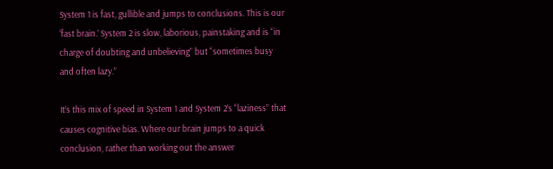System 1 is fast, gullible and jumps to conclusions. This is our ‘fast brain.’ System 2 is slow, laborious, painstaking and is “in charge of doubting and unbelieving” but “sometimes busy and often lazy.”

It’s this mix of speed in System 1 and System 2’s “laziness” that causes cognitive bias. Where our brain jumps to a quick conclusion, rather than working out the answer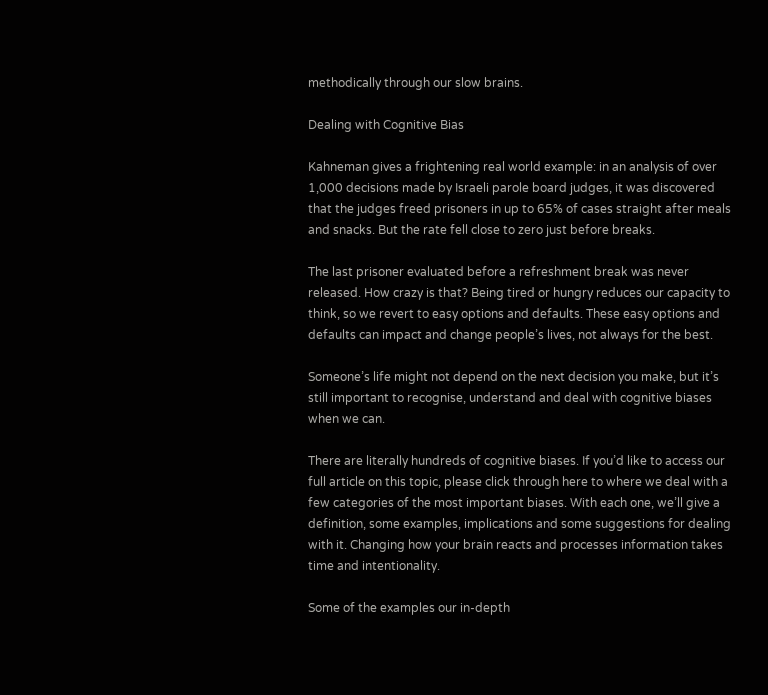methodically through our slow brains.

Dealing with Cognitive Bias

Kahneman gives a frightening real world example: in an analysis of over 1,000 decisions made by Israeli parole board judges, it was discovered that the judges freed prisoners in up to 65% of cases straight after meals and snacks. But the rate fell close to zero just before breaks.

The last prisoner evaluated before a refreshment break was never released. How crazy is that? Being tired or hungry reduces our capacity to think, so we revert to easy options and defaults. These easy options and defaults can impact and change people’s lives, not always for the best.

Someone’s life might not depend on the next decision you make, but it’s still important to recognise, understand and deal with cognitive biases when we can.

There are literally hundreds of cognitive biases. If you’d like to access our full article on this topic, please click through here to where we deal with a few categories of the most important biases. With each one, we’ll give a definition, some examples, implications and some suggestions for dealing with it. Changing how your brain reacts and processes information takes time and intentionality.

Some of the examples our in-depth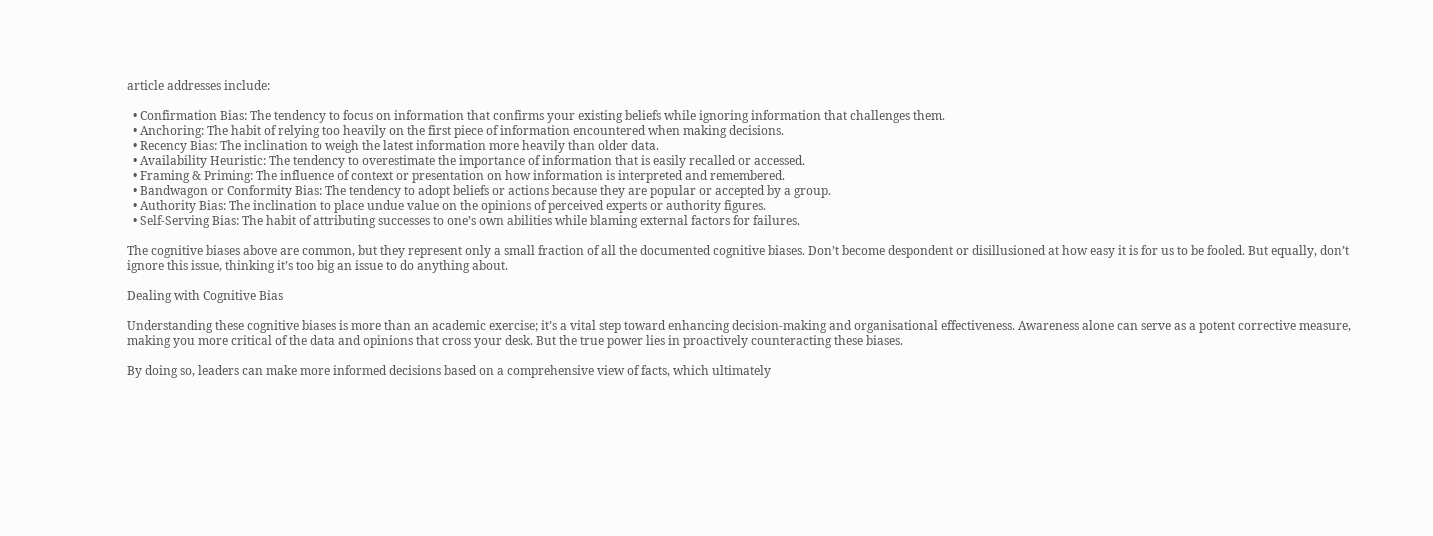article addresses include:

  • Confirmation Bias: The tendency to focus on information that confirms your existing beliefs while ignoring information that challenges them.
  • Anchoring: The habit of relying too heavily on the first piece of information encountered when making decisions.
  • Recency Bias: The inclination to weigh the latest information more heavily than older data.
  • Availability Heuristic: The tendency to overestimate the importance of information that is easily recalled or accessed.
  • Framing & Priming: The influence of context or presentation on how information is interpreted and remembered.
  • Bandwagon or Conformity Bias: The tendency to adopt beliefs or actions because they are popular or accepted by a group.
  • Authority Bias: The inclination to place undue value on the opinions of perceived experts or authority figures.
  • Self-Serving Bias: The habit of attributing successes to one’s own abilities while blaming external factors for failures.

The cognitive biases above are common, but they represent only a small fraction of all the documented cognitive biases. Don’t become despondent or disillusioned at how easy it is for us to be fooled. But equally, don’t ignore this issue, thinking it’s too big an issue to do anything about.

Dealing with Cognitive Bias

Understanding these cognitive biases is more than an academic exercise; it’s a vital step toward enhancing decision-making and organisational effectiveness. Awareness alone can serve as a potent corrective measure, making you more critical of the data and opinions that cross your desk. But the true power lies in proactively counteracting these biases.

By doing so, leaders can make more informed decisions based on a comprehensive view of facts, which ultimately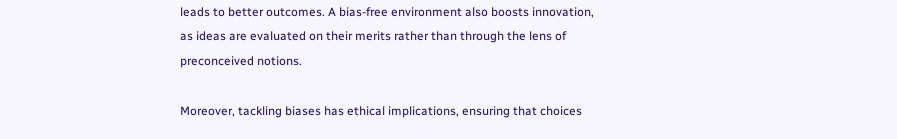leads to better outcomes. A bias-free environment also boosts innovation, as ideas are evaluated on their merits rather than through the lens of preconceived notions.

Moreover, tackling biases has ethical implications, ensuring that choices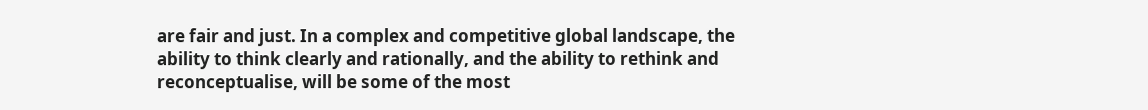are fair and just. In a complex and competitive global landscape, the ability to think clearly and rationally, and the ability to rethink and reconceptualise, will be some of the most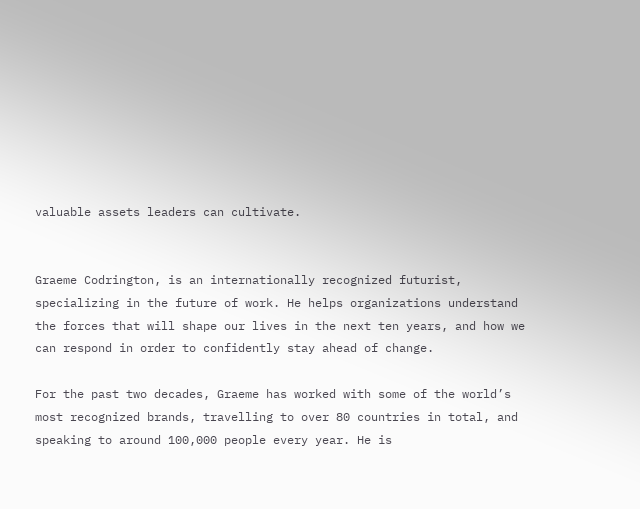valuable assets leaders can cultivate.


Graeme Codrington, is an internationally recognized futurist, specializing in the future of work. He helps organizations understand the forces that will shape our lives in the next ten years, and how we can respond in order to confidently stay ahead of change.

For the past two decades, Graeme has worked with some of the world’s most recognized brands, travelling to over 80 countries in total, and speaking to around 100,000 people every year. He is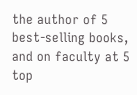the author of 5 best-selling books, and on faculty at 5 top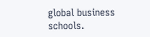global business schools.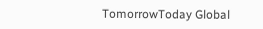TomorrowToday Global